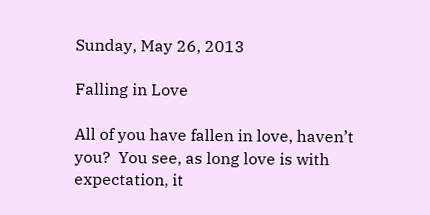Sunday, May 26, 2013

Falling in Love

All of you have fallen in love, haven’t you?  You see, as long love is with expectation, it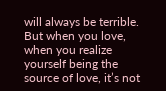will always be terrible. But when you love, when you realize yourself being the source of love, it’s not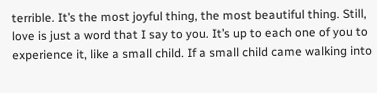terrible. It’s the most joyful thing, the most beautiful thing. Still, love is just a word that I say to you. It’s up to each one of you to experience it, like a small child. If a small child came walking into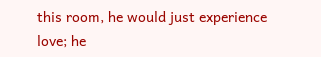this room, he would just experience love; he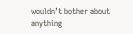wouldn’t bother about anything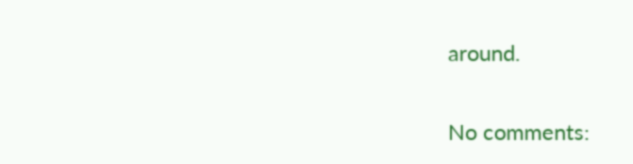around.

No comments: